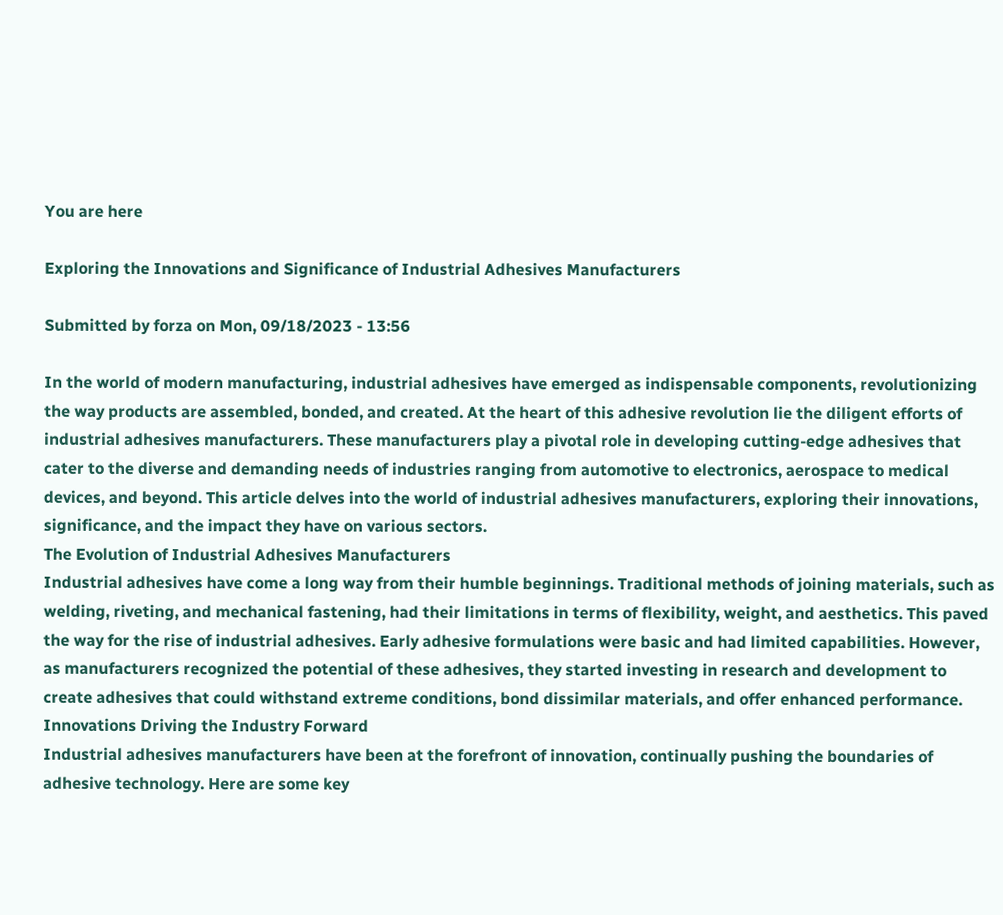You are here

Exploring the Innovations and Significance of Industrial Adhesives Manufacturers

Submitted by forza on Mon, 09/18/2023 - 13:56

In the world of modern manufacturing, industrial adhesives have emerged as indispensable components, revolutionizing the way products are assembled, bonded, and created. At the heart of this adhesive revolution lie the diligent efforts of industrial adhesives manufacturers. These manufacturers play a pivotal role in developing cutting-edge adhesives that cater to the diverse and demanding needs of industries ranging from automotive to electronics, aerospace to medical devices, and beyond. This article delves into the world of industrial adhesives manufacturers, exploring their innovations, significance, and the impact they have on various sectors.
The Evolution of Industrial Adhesives Manufacturers
Industrial adhesives have come a long way from their humble beginnings. Traditional methods of joining materials, such as welding, riveting, and mechanical fastening, had their limitations in terms of flexibility, weight, and aesthetics. This paved the way for the rise of industrial adhesives. Early adhesive formulations were basic and had limited capabilities. However, as manufacturers recognized the potential of these adhesives, they started investing in research and development to create adhesives that could withstand extreme conditions, bond dissimilar materials, and offer enhanced performance.
Innovations Driving the Industry Forward
Industrial adhesives manufacturers have been at the forefront of innovation, continually pushing the boundaries of adhesive technology. Here are some key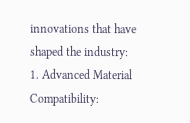innovations that have shaped the industry:
1. Advanced Material Compatibility: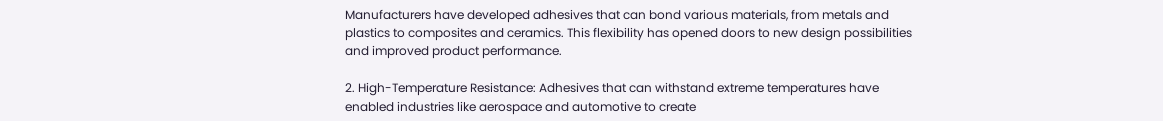Manufacturers have developed adhesives that can bond various materials, from metals and plastics to composites and ceramics. This flexibility has opened doors to new design possibilities and improved product performance.

2. High-Temperature Resistance: Adhesives that can withstand extreme temperatures have enabled industries like aerospace and automotive to create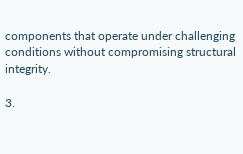components that operate under challenging conditions without compromising structural integrity.

3.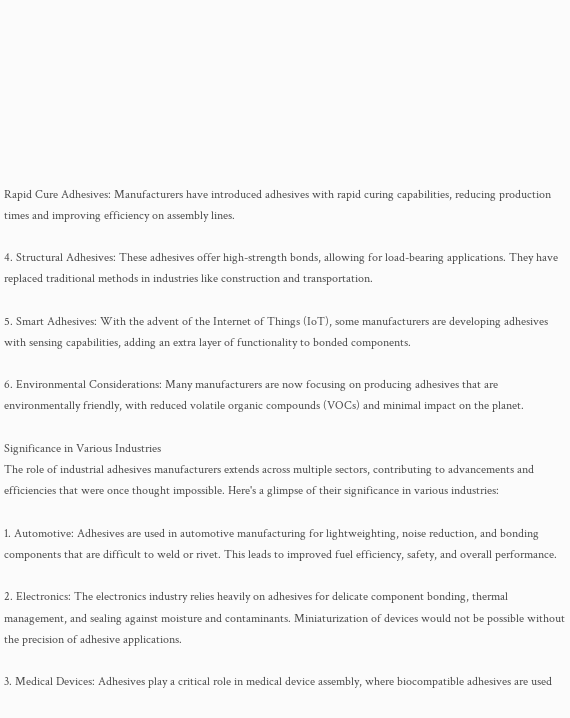Rapid Cure Adhesives: Manufacturers have introduced adhesives with rapid curing capabilities, reducing production times and improving efficiency on assembly lines.

4. Structural Adhesives: These adhesives offer high-strength bonds, allowing for load-bearing applications. They have replaced traditional methods in industries like construction and transportation.

5. Smart Adhesives: With the advent of the Internet of Things (IoT), some manufacturers are developing adhesives with sensing capabilities, adding an extra layer of functionality to bonded components.

6. Environmental Considerations: Many manufacturers are now focusing on producing adhesives that are environmentally friendly, with reduced volatile organic compounds (VOCs) and minimal impact on the planet.

Significance in Various Industries
The role of industrial adhesives manufacturers extends across multiple sectors, contributing to advancements and efficiencies that were once thought impossible. Here's a glimpse of their significance in various industries:

1. Automotive: Adhesives are used in automotive manufacturing for lightweighting, noise reduction, and bonding components that are difficult to weld or rivet. This leads to improved fuel efficiency, safety, and overall performance.

2. Electronics: The electronics industry relies heavily on adhesives for delicate component bonding, thermal management, and sealing against moisture and contaminants. Miniaturization of devices would not be possible without the precision of adhesive applications.

3. Medical Devices: Adhesives play a critical role in medical device assembly, where biocompatible adhesives are used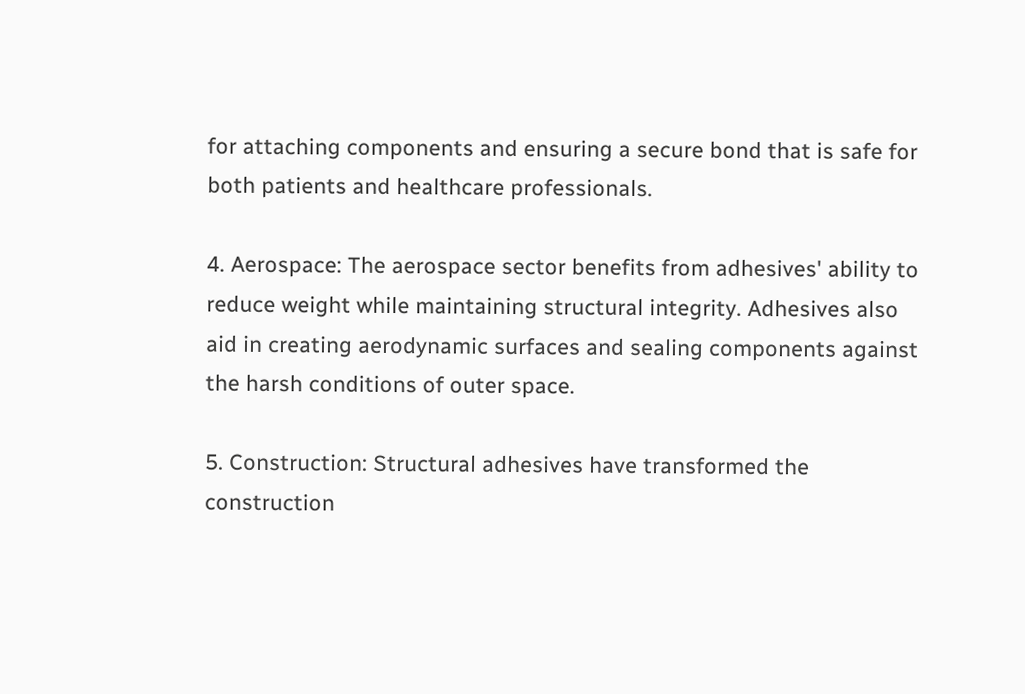for attaching components and ensuring a secure bond that is safe for both patients and healthcare professionals.

4. Aerospace: The aerospace sector benefits from adhesives' ability to reduce weight while maintaining structural integrity. Adhesives also aid in creating aerodynamic surfaces and sealing components against the harsh conditions of outer space.

5. Construction: Structural adhesives have transformed the construction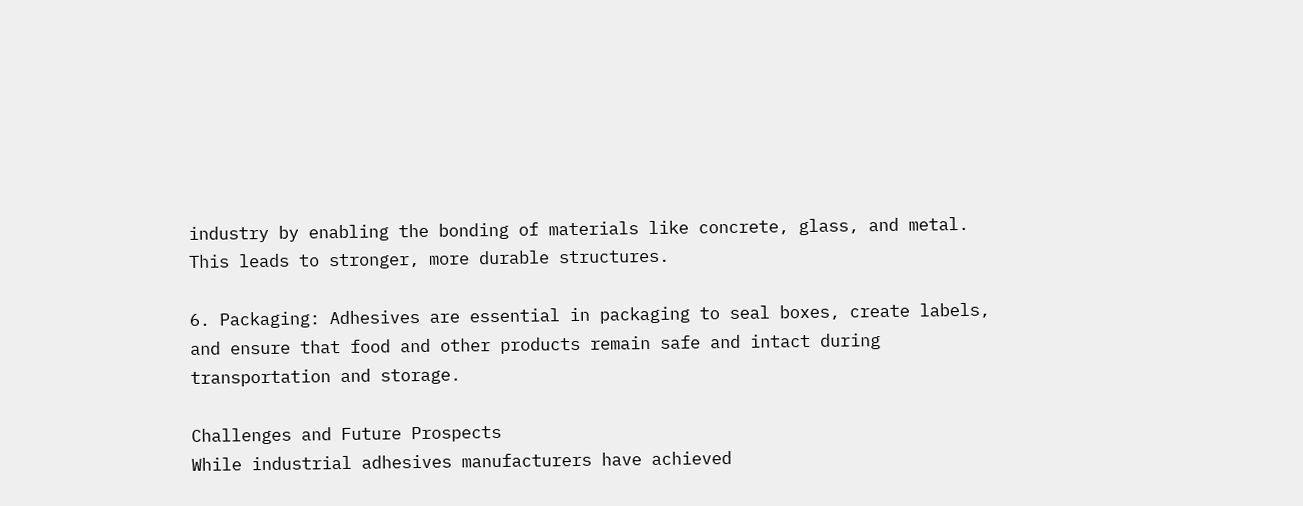industry by enabling the bonding of materials like concrete, glass, and metal. This leads to stronger, more durable structures.

6. Packaging: Adhesives are essential in packaging to seal boxes, create labels, and ensure that food and other products remain safe and intact during transportation and storage.

Challenges and Future Prospects
While industrial adhesives manufacturers have achieved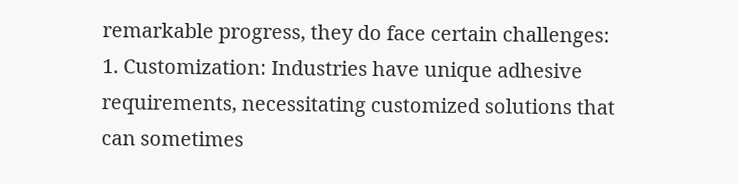remarkable progress, they do face certain challenges:
1. Customization: Industries have unique adhesive requirements, necessitating customized solutions that can sometimes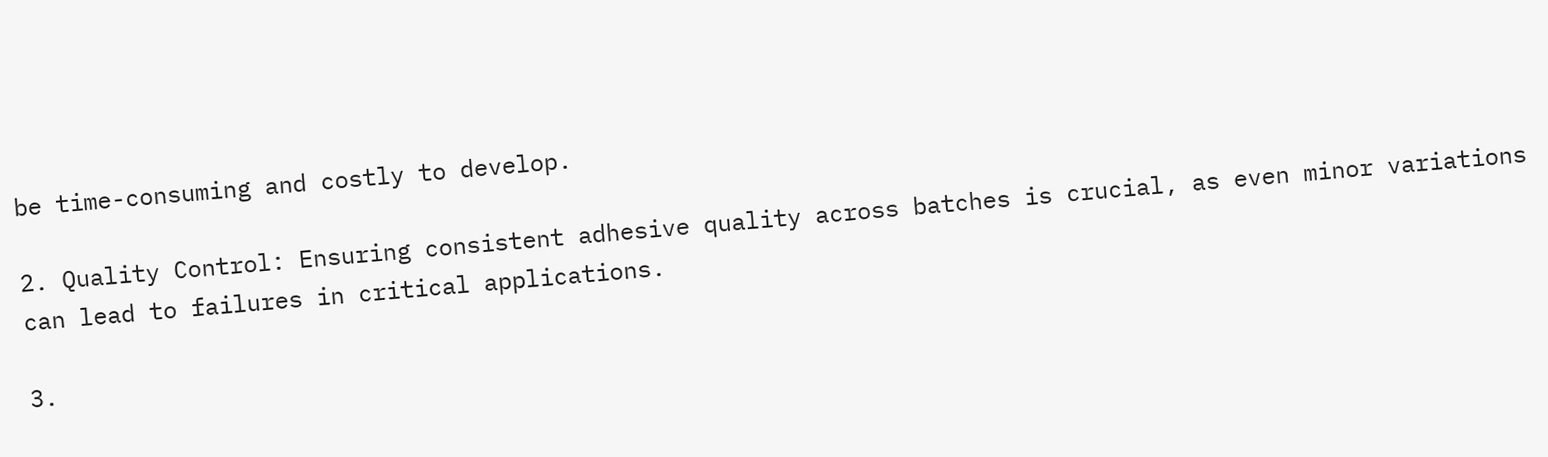be time-consuming and costly to develop.

2. Quality Control: Ensuring consistent adhesive quality across batches is crucial, as even minor variations can lead to failures in critical applications.

3.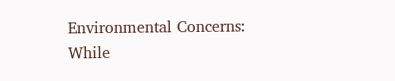Environmental Concerns: While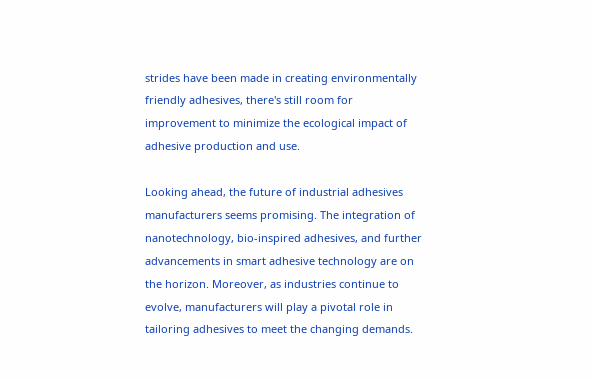strides have been made in creating environmentally friendly adhesives, there's still room for improvement to minimize the ecological impact of adhesive production and use.

Looking ahead, the future of industrial adhesives manufacturers seems promising. The integration of nanotechnology, bio-inspired adhesives, and further advancements in smart adhesive technology are on the horizon. Moreover, as industries continue to evolve, manufacturers will play a pivotal role in tailoring adhesives to meet the changing demands.